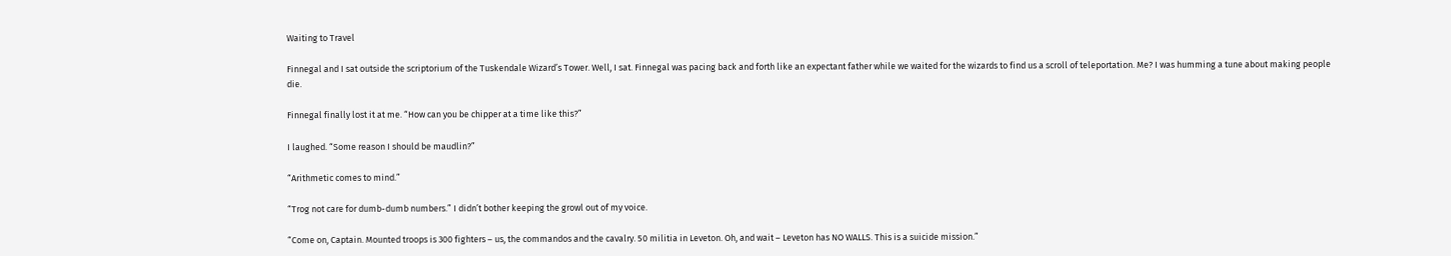Waiting to Travel

Finnegal and I sat outside the scriptorium of the Tuskendale Wizard’s Tower. Well, I sat. Finnegal was pacing back and forth like an expectant father while we waited for the wizards to find us a scroll of teleportation. Me? I was humming a tune about making people die.

Finnegal finally lost it at me. “How can you be chipper at a time like this?”

I laughed. “Some reason I should be maudlin?”

“Arithmetic comes to mind.”

“Trog not care for dumb-dumb numbers.” I didn’t bother keeping the growl out of my voice.

“Come on, Captain. Mounted troops is 300 fighters – us, the commandos and the cavalry. 50 militia in Leveton. Oh, and wait – Leveton has NO WALLS. This is a suicide mission.”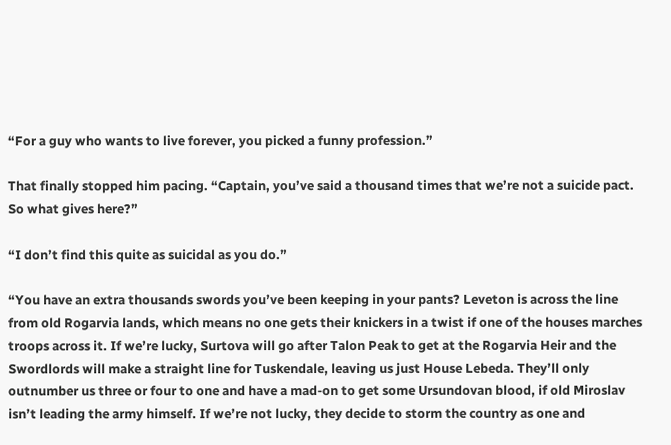“For a guy who wants to live forever, you picked a funny profession.”

That finally stopped him pacing. “Captain, you’ve said a thousand times that we’re not a suicide pact. So what gives here?”

“I don’t find this quite as suicidal as you do.”

“You have an extra thousands swords you’ve been keeping in your pants? Leveton is across the line from old Rogarvia lands, which means no one gets their knickers in a twist if one of the houses marches troops across it. If we’re lucky, Surtova will go after Talon Peak to get at the Rogarvia Heir and the Swordlords will make a straight line for Tuskendale, leaving us just House Lebeda. They’ll only outnumber us three or four to one and have a mad-on to get some Ursundovan blood, if old Miroslav isn’t leading the army himself. If we’re not lucky, they decide to storm the country as one and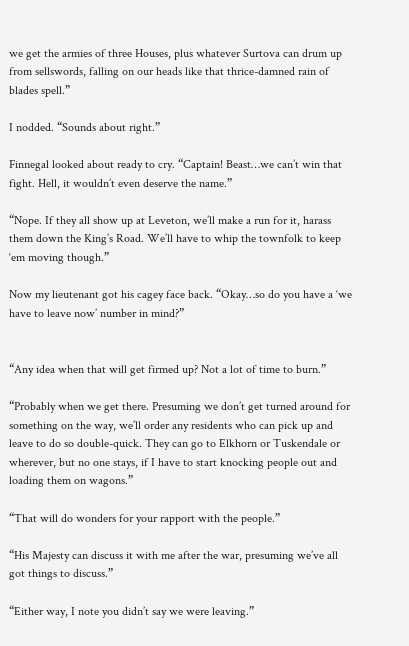we get the armies of three Houses, plus whatever Surtova can drum up from sellswords, falling on our heads like that thrice-damned rain of blades spell.”

I nodded. “Sounds about right.”

Finnegal looked about ready to cry. “Captain! Beast…we can’t win that fight. Hell, it wouldn’t even deserve the name.”

“Nope. If they all show up at Leveton, we’ll make a run for it, harass them down the King’s Road. We’ll have to whip the townfolk to keep ‘em moving though.”

Now my lieutenant got his cagey face back. “Okay…so do you have a ‘we have to leave now’ number in mind?”


“Any idea when that will get firmed up? Not a lot of time to burn.”

“Probably when we get there. Presuming we don’t get turned around for something on the way, we’ll order any residents who can pick up and leave to do so double-quick. They can go to Elkhorn or Tuskendale or wherever, but no one stays, if I have to start knocking people out and loading them on wagons.”

“That will do wonders for your rapport with the people.”

“His Majesty can discuss it with me after the war, presuming we’ve all got things to discuss.”

“Either way, I note you didn’t say we were leaving.”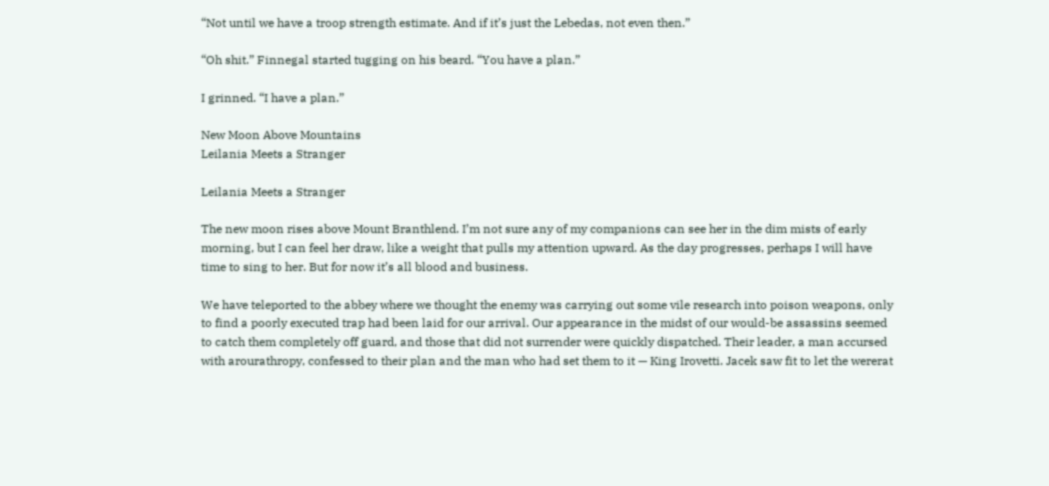“Not until we have a troop strength estimate. And if it’s just the Lebedas, not even then.”

“Oh shit.” Finnegal started tugging on his beard. “You have a plan.”

I grinned. “I have a plan.”

New Moon Above Mountains
Leilania Meets a Stranger

Leilania Meets a Stranger

The new moon rises above Mount Branthlend. I’m not sure any of my companions can see her in the dim mists of early morning, but I can feel her draw, like a weight that pulls my attention upward. As the day progresses, perhaps I will have time to sing to her. But for now it’s all blood and business.

We have teleported to the abbey where we thought the enemy was carrying out some vile research into poison weapons, only to find a poorly executed trap had been laid for our arrival. Our appearance in the midst of our would-be assassins seemed to catch them completely off guard, and those that did not surrender were quickly dispatched. Their leader, a man accursed with arourathropy, confessed to their plan and the man who had set them to it — King Irovetti. Jacek saw fit to let the wererat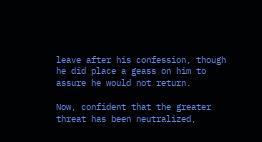leave after his confession, though he did place a geass on him to assure he would not return.

Now, confident that the greater threat has been neutralized,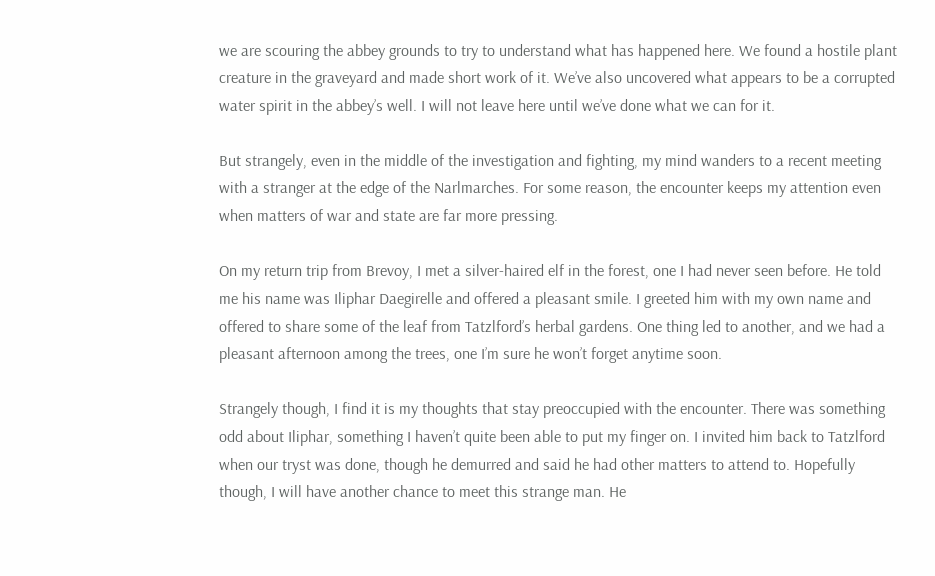we are scouring the abbey grounds to try to understand what has happened here. We found a hostile plant creature in the graveyard and made short work of it. We’ve also uncovered what appears to be a corrupted water spirit in the abbey’s well. I will not leave here until we’ve done what we can for it.

But strangely, even in the middle of the investigation and fighting, my mind wanders to a recent meeting with a stranger at the edge of the Narlmarches. For some reason, the encounter keeps my attention even when matters of war and state are far more pressing.

On my return trip from Brevoy, I met a silver-haired elf in the forest, one I had never seen before. He told me his name was Iliphar Daegirelle and offered a pleasant smile. I greeted him with my own name and offered to share some of the leaf from Tatzlford’s herbal gardens. One thing led to another, and we had a pleasant afternoon among the trees, one I’m sure he won’t forget anytime soon.

Strangely though, I find it is my thoughts that stay preoccupied with the encounter. There was something odd about Iliphar, something I haven’t quite been able to put my finger on. I invited him back to Tatzlford when our tryst was done, though he demurred and said he had other matters to attend to. Hopefully though, I will have another chance to meet this strange man. He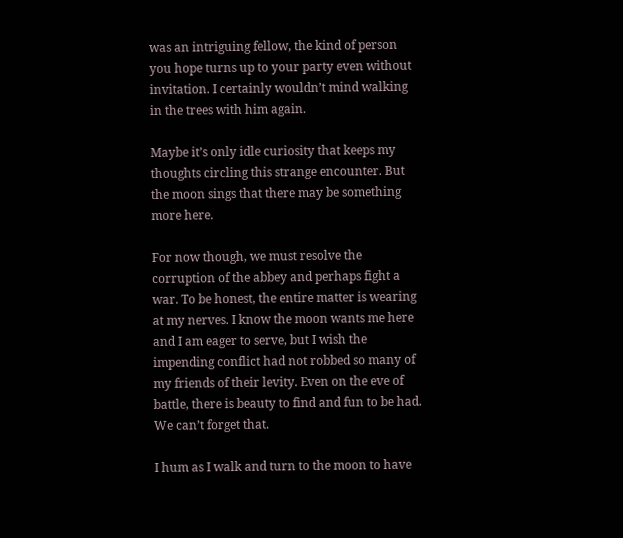was an intriguing fellow, the kind of person you hope turns up to your party even without invitation. I certainly wouldn’t mind walking in the trees with him again.

Maybe it’s only idle curiosity that keeps my thoughts circling this strange encounter. But the moon sings that there may be something more here.

For now though, we must resolve the corruption of the abbey and perhaps fight a war. To be honest, the entire matter is wearing at my nerves. I know the moon wants me here and I am eager to serve, but I wish the impending conflict had not robbed so many of my friends of their levity. Even on the eve of battle, there is beauty to find and fun to be had. We can’t forget that.

I hum as I walk and turn to the moon to have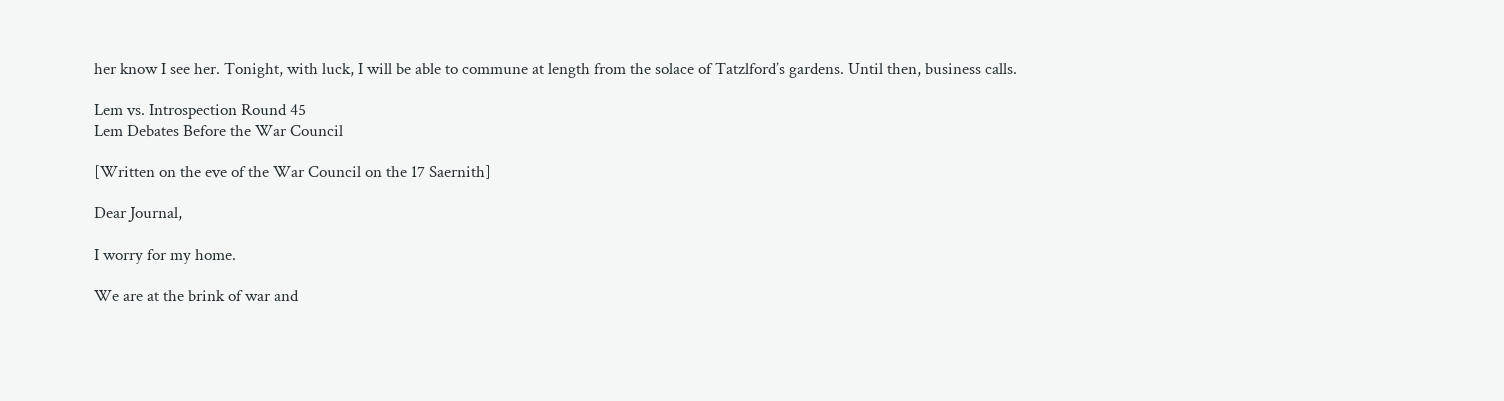her know I see her. Tonight, with luck, I will be able to commune at length from the solace of Tatzlford’s gardens. Until then, business calls.

Lem vs. Introspection Round 45
Lem Debates Before the War Council

[Written on the eve of the War Council on the 17 Saernith]

Dear Journal,

I worry for my home.

We are at the brink of war and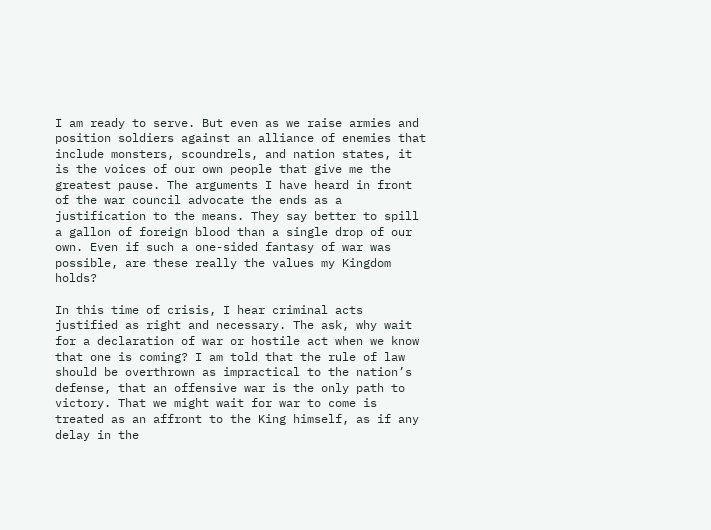I am ready to serve. But even as we raise armies and position soldiers against an alliance of enemies that include monsters, scoundrels, and nation states, it is the voices of our own people that give me the greatest pause. The arguments I have heard in front of the war council advocate the ends as a justification to the means. They say better to spill a gallon of foreign blood than a single drop of our own. Even if such a one-sided fantasy of war was possible, are these really the values my Kingdom holds?

In this time of crisis, I hear criminal acts justified as right and necessary. The ask, why wait for a declaration of war or hostile act when we know that one is coming? I am told that the rule of law should be overthrown as impractical to the nation’s defense, that an offensive war is the only path to victory. That we might wait for war to come is treated as an affront to the King himself, as if any delay in the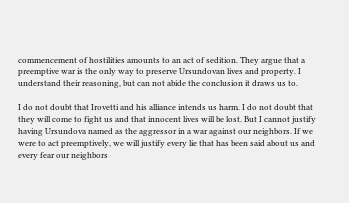commencement of hostilities amounts to an act of sedition. They argue that a preemptive war is the only way to preserve Ursundovan lives and property. I understand their reasoning, but can not abide the conclusion it draws us to.

I do not doubt that Irovetti and his alliance intends us harm. I do not doubt that they will come to fight us and that innocent lives will be lost. But I cannot justify having Ursundova named as the aggressor in a war against our neighbors. If we were to act preemptively, we will justify every lie that has been said about us and every fear our neighbors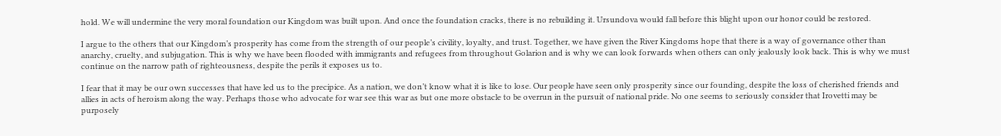hold. We will undermine the very moral foundation our Kingdom was built upon. And once the foundation cracks, there is no rebuilding it. Ursundova would fall before this blight upon our honor could be restored.

I argue to the others that our Kingdom’s prosperity has come from the strength of our people’s civility, loyalty, and trust. Together, we have given the River Kingdoms hope that there is a way of governance other than anarchy, cruelty, and subjugation. This is why we have been flooded with immigrants and refugees from throughout Golarion and is why we can look forwards when others can only jealously look back. This is why we must continue on the narrow path of righteousness, despite the perils it exposes us to.

I fear that it may be our own successes that have led us to the precipice. As a nation, we don’t know what it is like to lose. Our people have seen only prosperity since our founding, despite the loss of cherished friends and allies in acts of heroism along the way. Perhaps those who advocate for war see this war as but one more obstacle to be overrun in the pursuit of national pride. No one seems to seriously consider that Irovetti may be purposely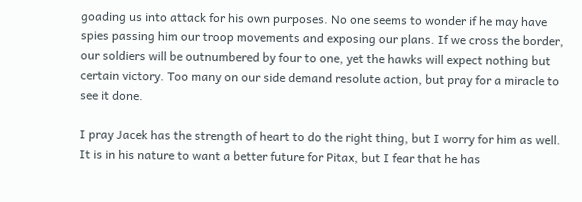goading us into attack for his own purposes. No one seems to wonder if he may have spies passing him our troop movements and exposing our plans. If we cross the border, our soldiers will be outnumbered by four to one, yet the hawks will expect nothing but certain victory. Too many on our side demand resolute action, but pray for a miracle to see it done.

I pray Jacek has the strength of heart to do the right thing, but I worry for him as well. It is in his nature to want a better future for Pitax, but I fear that he has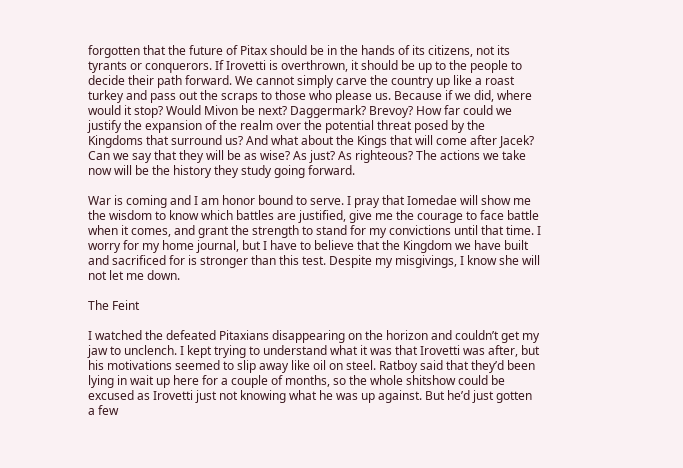forgotten that the future of Pitax should be in the hands of its citizens, not its tyrants or conquerors. If Irovetti is overthrown, it should be up to the people to decide their path forward. We cannot simply carve the country up like a roast turkey and pass out the scraps to those who please us. Because if we did, where would it stop? Would Mivon be next? Daggermark? Brevoy? How far could we justify the expansion of the realm over the potential threat posed by the Kingdoms that surround us? And what about the Kings that will come after Jacek? Can we say that they will be as wise? As just? As righteous? The actions we take now will be the history they study going forward.

War is coming and I am honor bound to serve. I pray that Iomedae will show me the wisdom to know which battles are justified, give me the courage to face battle when it comes, and grant the strength to stand for my convictions until that time. I worry for my home journal, but I have to believe that the Kingdom we have built and sacrificed for is stronger than this test. Despite my misgivings, I know she will not let me down.

The Feint

I watched the defeated Pitaxians disappearing on the horizon and couldn’t get my jaw to unclench. I kept trying to understand what it was that Irovetti was after, but his motivations seemed to slip away like oil on steel. Ratboy said that they’d been lying in wait up here for a couple of months, so the whole shitshow could be excused as Irovetti just not knowing what he was up against. But he’d just gotten a few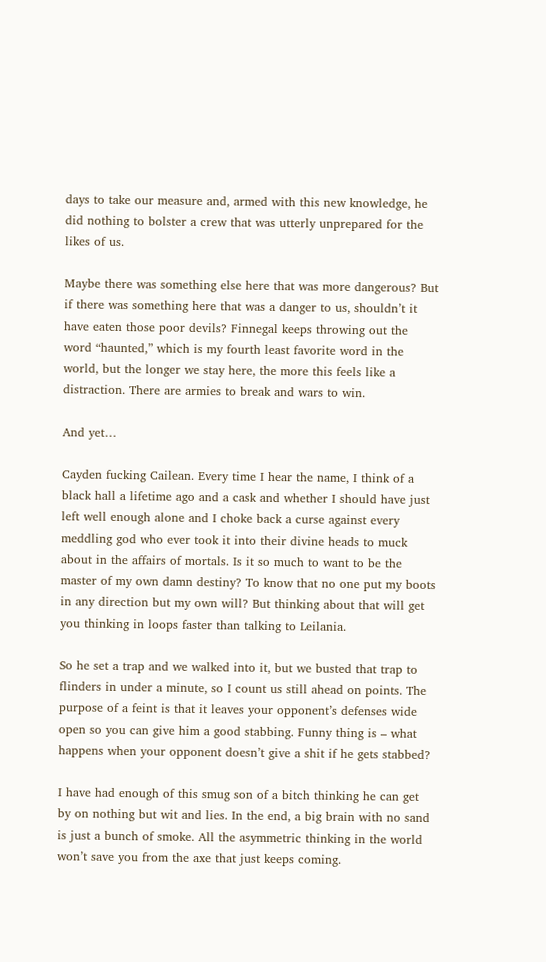days to take our measure and, armed with this new knowledge, he did nothing to bolster a crew that was utterly unprepared for the likes of us.

Maybe there was something else here that was more dangerous? But if there was something here that was a danger to us, shouldn’t it have eaten those poor devils? Finnegal keeps throwing out the word “haunted,” which is my fourth least favorite word in the world, but the longer we stay here, the more this feels like a distraction. There are armies to break and wars to win.

And yet…

Cayden fucking Cailean. Every time I hear the name, I think of a black hall a lifetime ago and a cask and whether I should have just left well enough alone and I choke back a curse against every meddling god who ever took it into their divine heads to muck about in the affairs of mortals. Is it so much to want to be the master of my own damn destiny? To know that no one put my boots in any direction but my own will? But thinking about that will get you thinking in loops faster than talking to Leilania.

So he set a trap and we walked into it, but we busted that trap to flinders in under a minute, so I count us still ahead on points. The purpose of a feint is that it leaves your opponent’s defenses wide open so you can give him a good stabbing. Funny thing is – what happens when your opponent doesn’t give a shit if he gets stabbed?

I have had enough of this smug son of a bitch thinking he can get by on nothing but wit and lies. In the end, a big brain with no sand is just a bunch of smoke. All the asymmetric thinking in the world won’t save you from the axe that just keeps coming.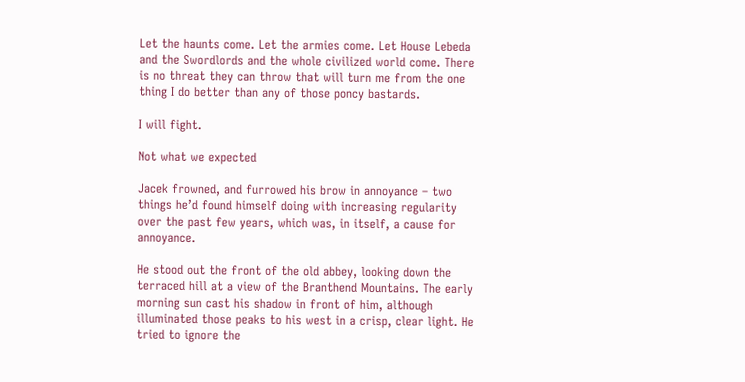Let the haunts come. Let the armies come. Let House Lebeda and the Swordlords and the whole civilized world come. There is no threat they can throw that will turn me from the one thing I do better than any of those poncy bastards.

I will fight.

Not what we expected

Jacek frowned, and furrowed his brow in annoyance – two things he’d found himself doing with increasing regularity over the past few years, which was, in itself, a cause for annoyance.

He stood out the front of the old abbey, looking down the terraced hill at a view of the Branthend Mountains. The early morning sun cast his shadow in front of him, although illuminated those peaks to his west in a crisp, clear light. He tried to ignore the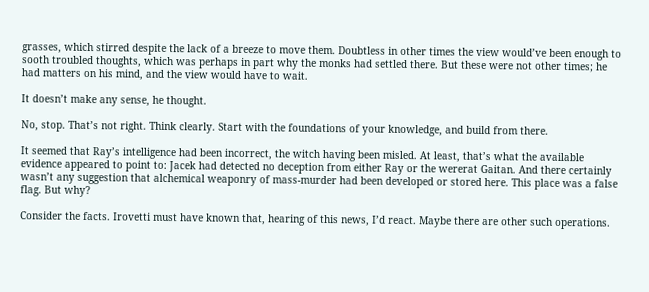grasses, which stirred despite the lack of a breeze to move them. Doubtless in other times the view would’ve been enough to sooth troubled thoughts, which was perhaps in part why the monks had settled there. But these were not other times; he had matters on his mind, and the view would have to wait.

It doesn’t make any sense, he thought.

No, stop. That’s not right. Think clearly. Start with the foundations of your knowledge, and build from there.

It seemed that Ray’s intelligence had been incorrect, the witch having been misled. At least, that’s what the available evidence appeared to point to: Jacek had detected no deception from either Ray or the wererat Gaitan. And there certainly wasn’t any suggestion that alchemical weaponry of mass-murder had been developed or stored here. This place was a false flag. But why?

Consider the facts. Irovetti must have known that, hearing of this news, I’d react. Maybe there are other such operations.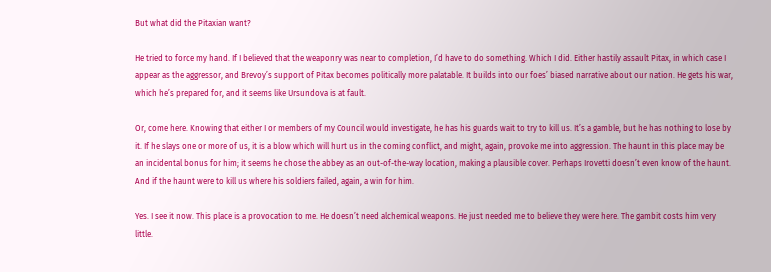But what did the Pitaxian want?

He tried to force my hand. If I believed that the weaponry was near to completion, I’d have to do something. Which I did. Either hastily assault Pitax, in which case I appear as the aggressor, and Brevoy’s support of Pitax becomes politically more palatable. It builds into our foes’ biased narrative about our nation. He gets his war, which he’s prepared for, and it seems like Ursundova is at fault.

Or, come here. Knowing that either I or members of my Council would investigate, he has his guards wait to try to kill us. It’s a gamble, but he has nothing to lose by it. If he slays one or more of us, it is a blow which will hurt us in the coming conflict, and might, again, provoke me into aggression. The haunt in this place may be an incidental bonus for him; it seems he chose the abbey as an out-of-the-way location, making a plausible cover. Perhaps Irovetti doesn’t even know of the haunt. And if the haunt were to kill us where his soldiers failed, again, a win for him.

Yes. I see it now. This place is a provocation to me. He doesn’t need alchemical weapons. He just needed me to believe they were here. The gambit costs him very little.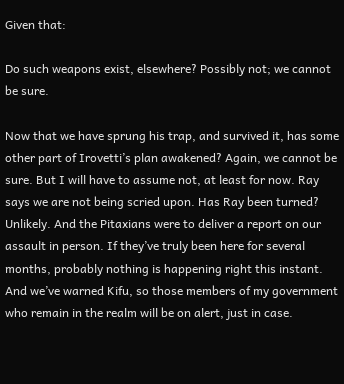Given that:

Do such weapons exist, elsewhere? Possibly not; we cannot be sure.

Now that we have sprung his trap, and survived it, has some other part of Irovetti’s plan awakened? Again, we cannot be sure. But I will have to assume not, at least for now. Ray says we are not being scried upon. Has Ray been turned? Unlikely. And the Pitaxians were to deliver a report on our assault in person. If they’ve truly been here for several months, probably nothing is happening right this instant. And we’ve warned Kifu, so those members of my government who remain in the realm will be on alert, just in case.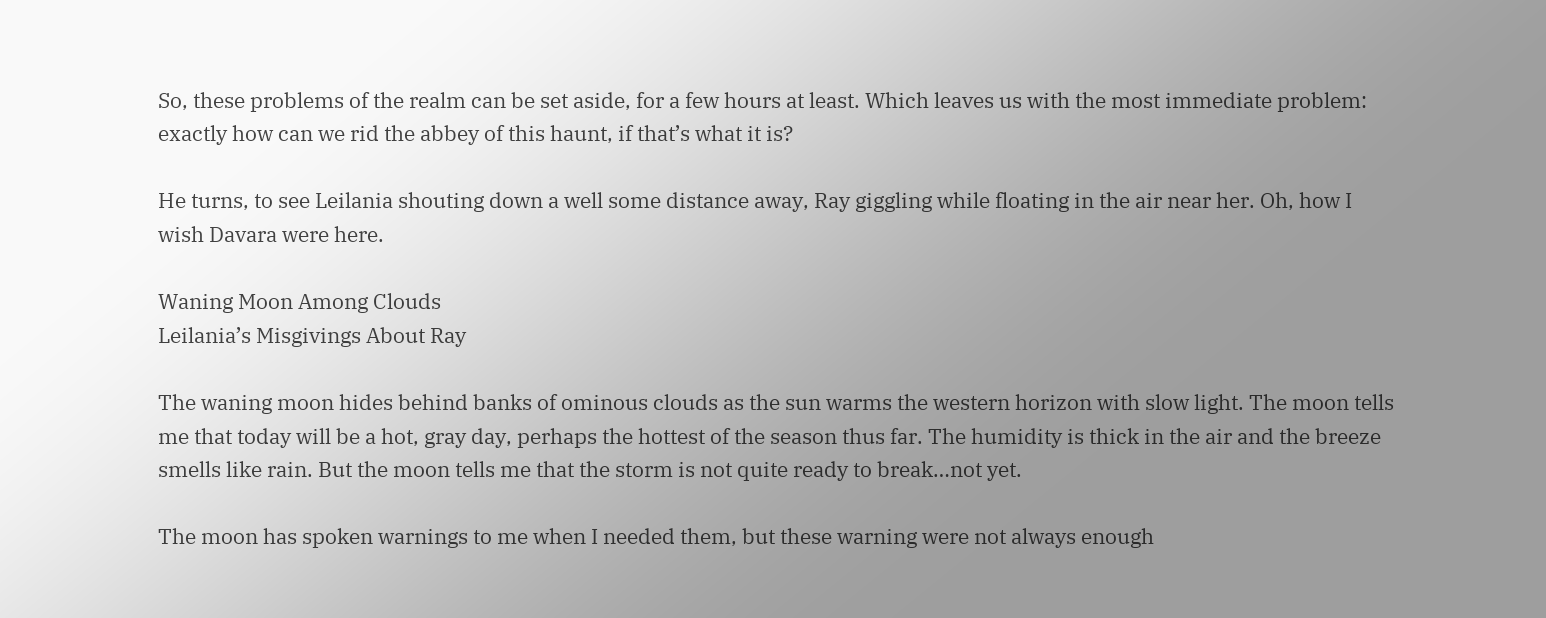So, these problems of the realm can be set aside, for a few hours at least. Which leaves us with the most immediate problem: exactly how can we rid the abbey of this haunt, if that’s what it is?

He turns, to see Leilania shouting down a well some distance away, Ray giggling while floating in the air near her. Oh, how I wish Davara were here.

Waning Moon Among Clouds
Leilania’s Misgivings About Ray

The waning moon hides behind banks of ominous clouds as the sun warms the western horizon with slow light. The moon tells me that today will be a hot, gray day, perhaps the hottest of the season thus far. The humidity is thick in the air and the breeze smells like rain. But the moon tells me that the storm is not quite ready to break…not yet.

The moon has spoken warnings to me when I needed them, but these warning were not always enough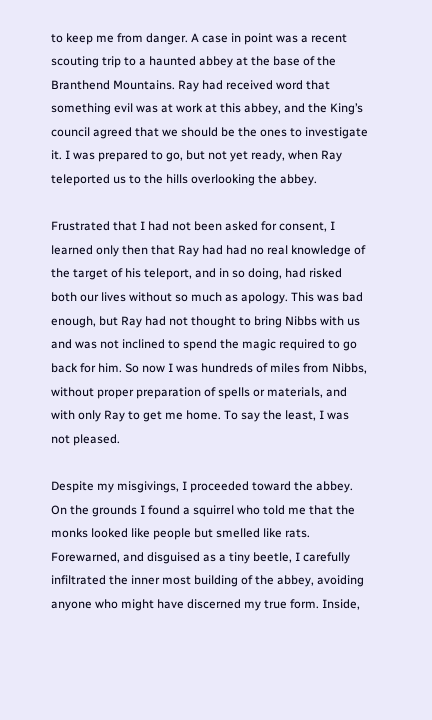to keep me from danger. A case in point was a recent scouting trip to a haunted abbey at the base of the Branthend Mountains. Ray had received word that something evil was at work at this abbey, and the King’s council agreed that we should be the ones to investigate it. I was prepared to go, but not yet ready, when Ray teleported us to the hills overlooking the abbey.

Frustrated that I had not been asked for consent, I learned only then that Ray had had no real knowledge of the target of his teleport, and in so doing, had risked both our lives without so much as apology. This was bad enough, but Ray had not thought to bring Nibbs with us and was not inclined to spend the magic required to go back for him. So now I was hundreds of miles from Nibbs, without proper preparation of spells or materials, and with only Ray to get me home. To say the least, I was not pleased.

Despite my misgivings, I proceeded toward the abbey. On the grounds I found a squirrel who told me that the monks looked like people but smelled like rats. Forewarned, and disguised as a tiny beetle, I carefully infiltrated the inner most building of the abbey, avoiding anyone who might have discerned my true form. Inside,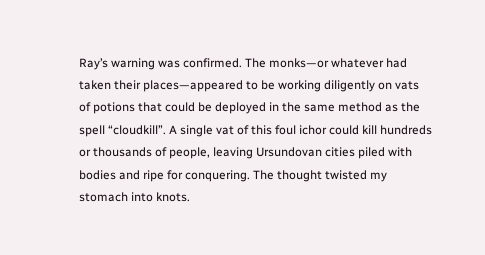Ray’s warning was confirmed. The monks—or whatever had taken their places—appeared to be working diligently on vats of potions that could be deployed in the same method as the spell “cloudkill”. A single vat of this foul ichor could kill hundreds or thousands of people, leaving Ursundovan cities piled with bodies and ripe for conquering. The thought twisted my stomach into knots.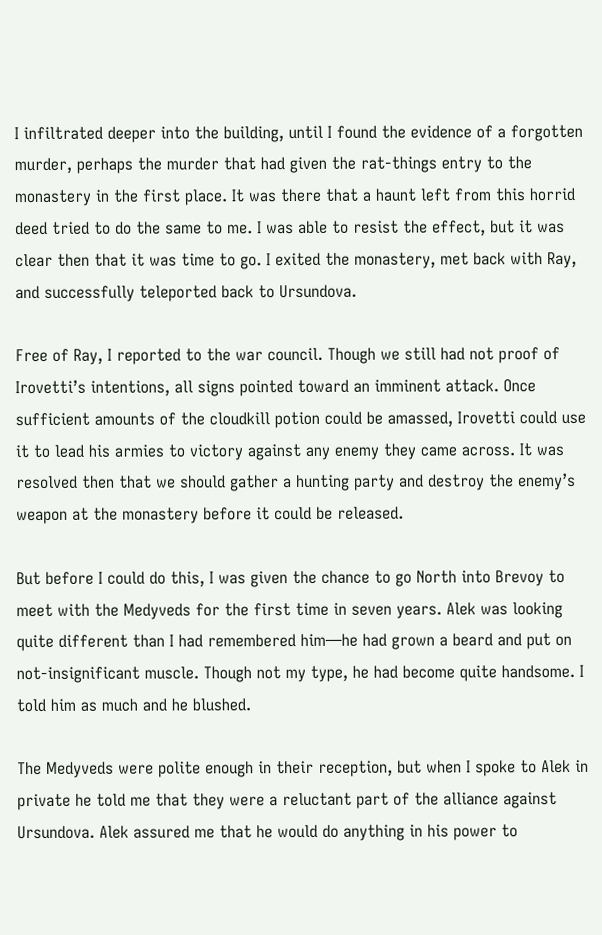I infiltrated deeper into the building, until I found the evidence of a forgotten murder, perhaps the murder that had given the rat-things entry to the monastery in the first place. It was there that a haunt left from this horrid deed tried to do the same to me. I was able to resist the effect, but it was clear then that it was time to go. I exited the monastery, met back with Ray, and successfully teleported back to Ursundova.

Free of Ray, I reported to the war council. Though we still had not proof of Irovetti’s intentions, all signs pointed toward an imminent attack. Once sufficient amounts of the cloudkill potion could be amassed, Irovetti could use it to lead his armies to victory against any enemy they came across. It was resolved then that we should gather a hunting party and destroy the enemy’s weapon at the monastery before it could be released.

But before I could do this, I was given the chance to go North into Brevoy to meet with the Medyveds for the first time in seven years. Alek was looking quite different than I had remembered him—he had grown a beard and put on not-insignificant muscle. Though not my type, he had become quite handsome. I told him as much and he blushed.

The Medyveds were polite enough in their reception, but when I spoke to Alek in private he told me that they were a reluctant part of the alliance against Ursundova. Alek assured me that he would do anything in his power to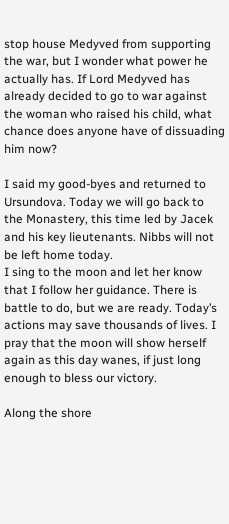stop house Medyved from supporting the war, but I wonder what power he actually has. If Lord Medyved has already decided to go to war against the woman who raised his child, what chance does anyone have of dissuading him now?

I said my good-byes and returned to Ursundova. Today we will go back to the Monastery, this time led by Jacek and his key lieutenants. Nibbs will not be left home today.
I sing to the moon and let her know that I follow her guidance. There is battle to do, but we are ready. Today’s actions may save thousands of lives. I pray that the moon will show herself again as this day wanes, if just long enough to bless our victory.

Along the shore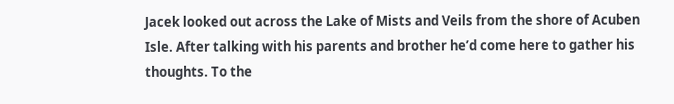Jacek looked out across the Lake of Mists and Veils from the shore of Acuben Isle. After talking with his parents and brother he’d come here to gather his thoughts. To the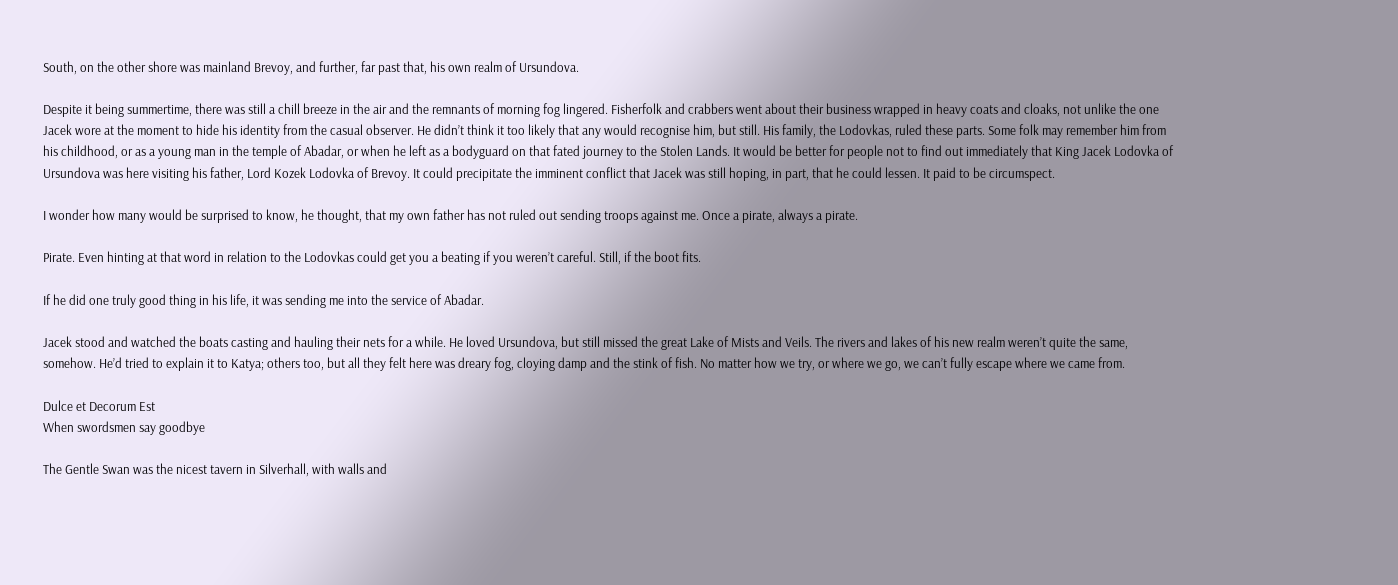South, on the other shore was mainland Brevoy, and further, far past that, his own realm of Ursundova.

Despite it being summertime, there was still a chill breeze in the air and the remnants of morning fog lingered. Fisherfolk and crabbers went about their business wrapped in heavy coats and cloaks, not unlike the one Jacek wore at the moment to hide his identity from the casual observer. He didn’t think it too likely that any would recognise him, but still. His family, the Lodovkas, ruled these parts. Some folk may remember him from his childhood, or as a young man in the temple of Abadar, or when he left as a bodyguard on that fated journey to the Stolen Lands. It would be better for people not to find out immediately that King Jacek Lodovka of Ursundova was here visiting his father, Lord Kozek Lodovka of Brevoy. It could precipitate the imminent conflict that Jacek was still hoping, in part, that he could lessen. It paid to be circumspect.

I wonder how many would be surprised to know, he thought, that my own father has not ruled out sending troops against me. Once a pirate, always a pirate.

Pirate. Even hinting at that word in relation to the Lodovkas could get you a beating if you weren’t careful. Still, if the boot fits.

If he did one truly good thing in his life, it was sending me into the service of Abadar.

Jacek stood and watched the boats casting and hauling their nets for a while. He loved Ursundova, but still missed the great Lake of Mists and Veils. The rivers and lakes of his new realm weren’t quite the same, somehow. He’d tried to explain it to Katya; others too, but all they felt here was dreary fog, cloying damp and the stink of fish. No matter how we try, or where we go, we can’t fully escape where we came from.

Dulce et Decorum Est
When swordsmen say goodbye

The Gentle Swan was the nicest tavern in Silverhall, with walls and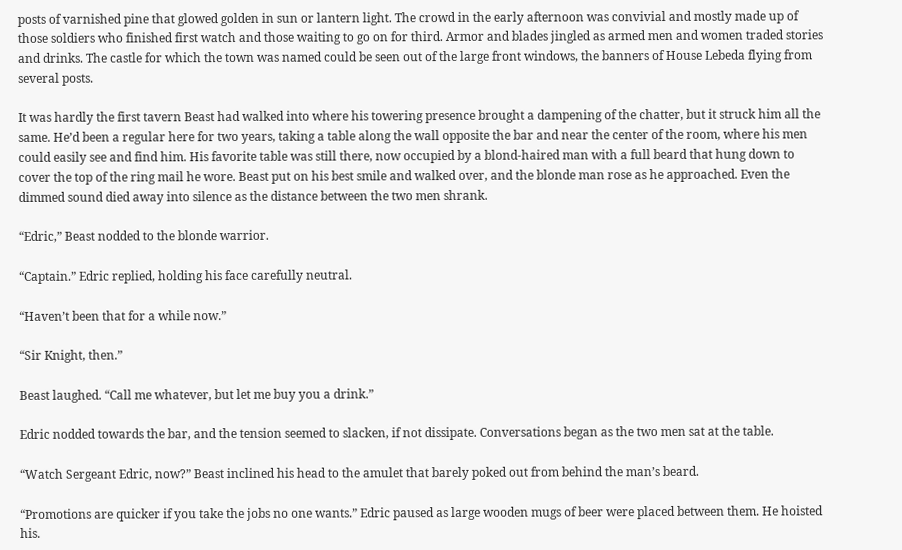posts of varnished pine that glowed golden in sun or lantern light. The crowd in the early afternoon was convivial and mostly made up of those soldiers who finished first watch and those waiting to go on for third. Armor and blades jingled as armed men and women traded stories and drinks. The castle for which the town was named could be seen out of the large front windows, the banners of House Lebeda flying from several posts.

It was hardly the first tavern Beast had walked into where his towering presence brought a dampening of the chatter, but it struck him all the same. He’d been a regular here for two years, taking a table along the wall opposite the bar and near the center of the room, where his men could easily see and find him. His favorite table was still there, now occupied by a blond-haired man with a full beard that hung down to cover the top of the ring mail he wore. Beast put on his best smile and walked over, and the blonde man rose as he approached. Even the dimmed sound died away into silence as the distance between the two men shrank.

“Edric,” Beast nodded to the blonde warrior.

“Captain.” Edric replied, holding his face carefully neutral.

“Haven’t been that for a while now.”

“Sir Knight, then.”

Beast laughed. “Call me whatever, but let me buy you a drink.”

Edric nodded towards the bar, and the tension seemed to slacken, if not dissipate. Conversations began as the two men sat at the table.

“Watch Sergeant Edric, now?” Beast inclined his head to the amulet that barely poked out from behind the man’s beard.

“Promotions are quicker if you take the jobs no one wants.” Edric paused as large wooden mugs of beer were placed between them. He hoisted his.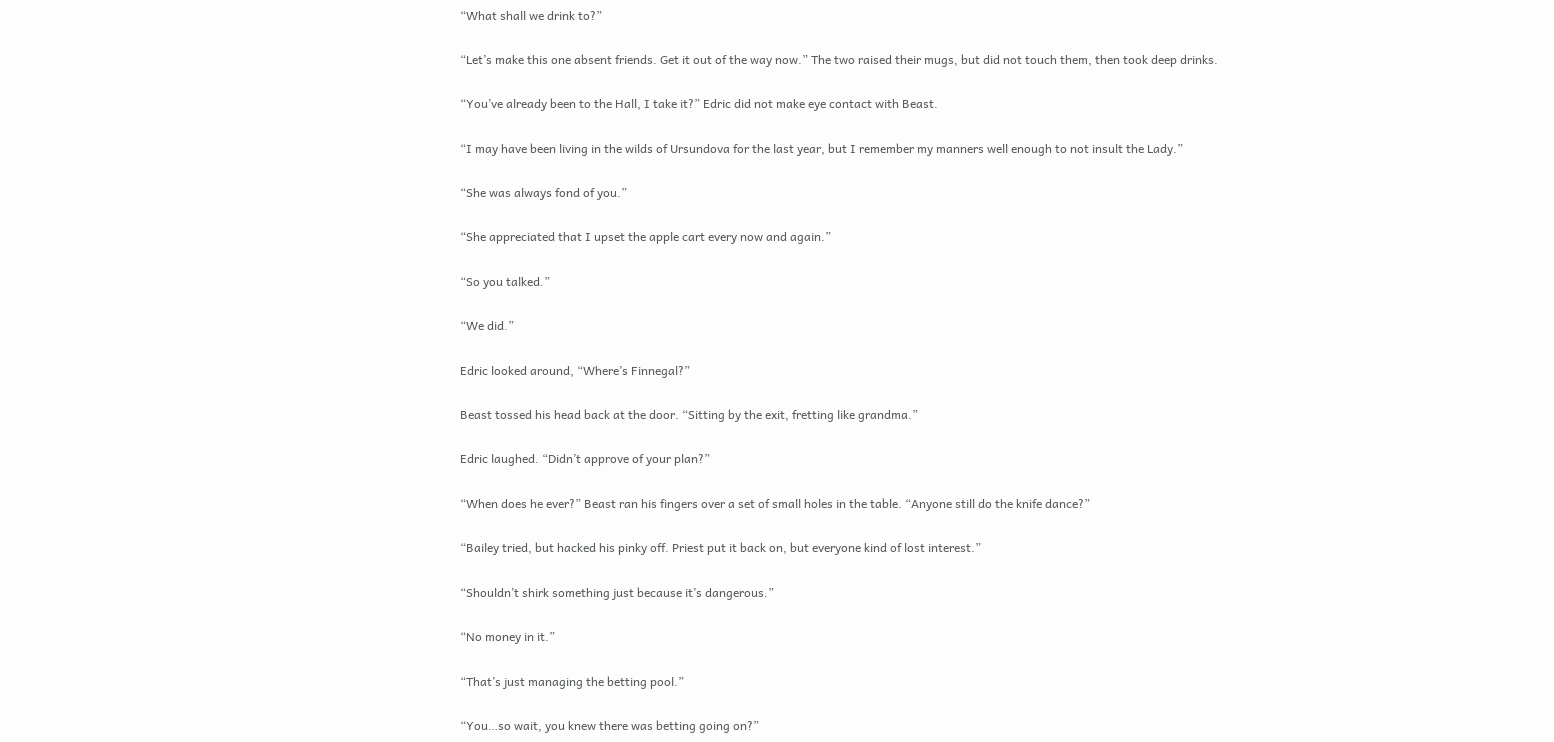“What shall we drink to?”

“Let’s make this one absent friends. Get it out of the way now.” The two raised their mugs, but did not touch them, then took deep drinks.

“You’ve already been to the Hall, I take it?” Edric did not make eye contact with Beast.

“I may have been living in the wilds of Ursundova for the last year, but I remember my manners well enough to not insult the Lady.”

“She was always fond of you.”

“She appreciated that I upset the apple cart every now and again.”

“So you talked.”

“We did.”

Edric looked around, “Where’s Finnegal?”

Beast tossed his head back at the door. “Sitting by the exit, fretting like grandma.”

Edric laughed. “Didn’t approve of your plan?”

“When does he ever?” Beast ran his fingers over a set of small holes in the table. “Anyone still do the knife dance?”

“Bailey tried, but hacked his pinky off. Priest put it back on, but everyone kind of lost interest.”

“Shouldn’t shirk something just because it’s dangerous.”

“No money in it.”

“That’s just managing the betting pool.”

“You…so wait, you knew there was betting going on?”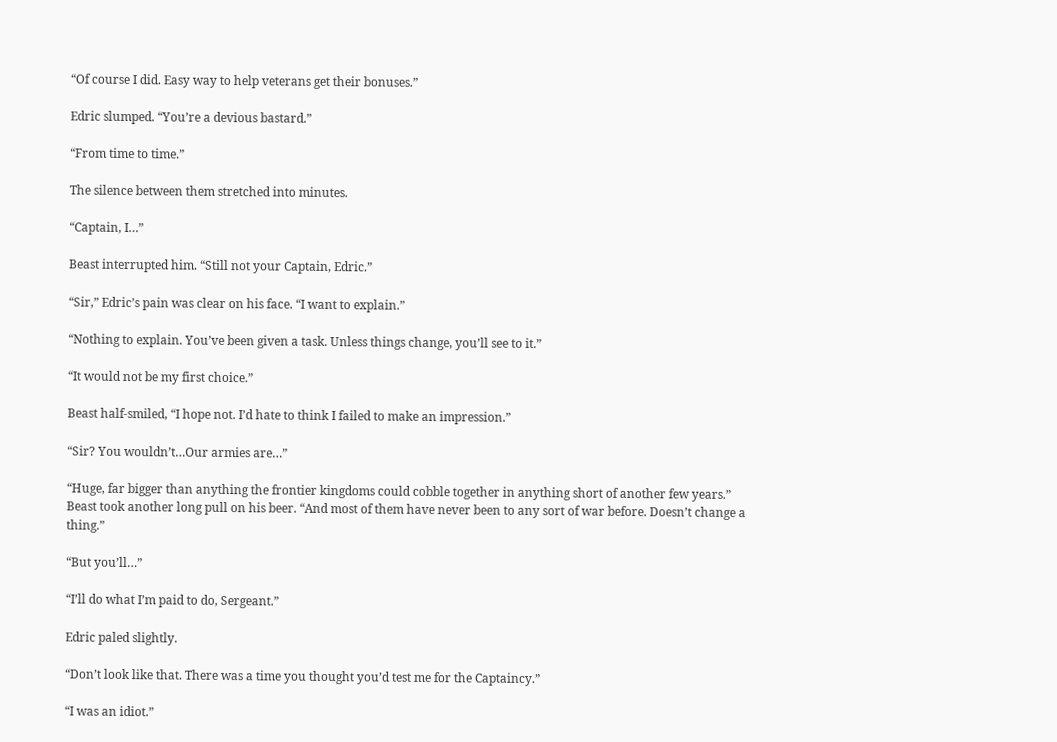“Of course I did. Easy way to help veterans get their bonuses.”

Edric slumped. “You’re a devious bastard.”

“From time to time.”

The silence between them stretched into minutes.

“Captain, I…”

Beast interrupted him. “Still not your Captain, Edric.”

“Sir,” Edric’s pain was clear on his face. “I want to explain.”

“Nothing to explain. You’ve been given a task. Unless things change, you’ll see to it.”

“It would not be my first choice.”

Beast half-smiled, “I hope not. I’d hate to think I failed to make an impression.”

“Sir? You wouldn’t…Our armies are…”

“Huge, far bigger than anything the frontier kingdoms could cobble together in anything short of another few years.” Beast took another long pull on his beer. “And most of them have never been to any sort of war before. Doesn’t change a thing.”

“But you’ll…”

“I’ll do what I’m paid to do, Sergeant.”

Edric paled slightly.

“Don’t look like that. There was a time you thought you’d test me for the Captaincy.”

“I was an idiot.”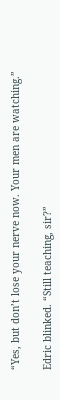“Yes, but don’t lose your nerve now. Your men are watching.”

Edric blinked. “Still teaching, sir?”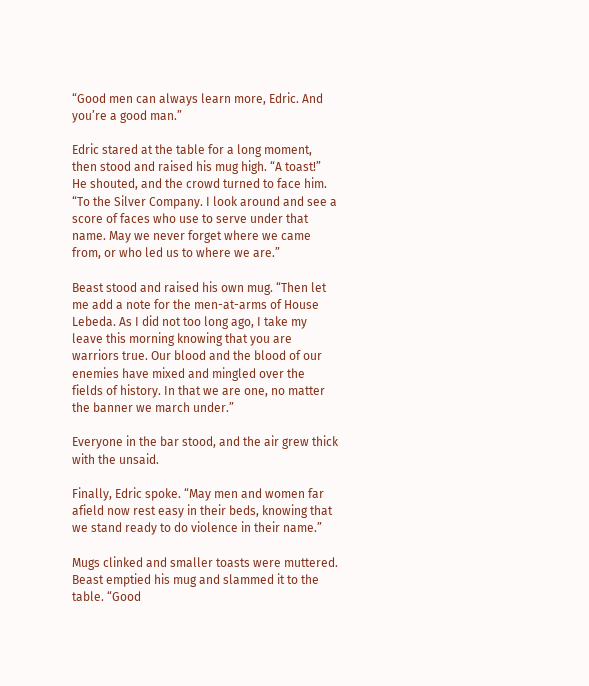“Good men can always learn more, Edric. And you’re a good man.”

Edric stared at the table for a long moment, then stood and raised his mug high. “A toast!” He shouted, and the crowd turned to face him. “To the Silver Company. I look around and see a score of faces who use to serve under that name. May we never forget where we came from, or who led us to where we are.”

Beast stood and raised his own mug. “Then let me add a note for the men-at-arms of House Lebeda. As I did not too long ago, I take my leave this morning knowing that you are warriors true. Our blood and the blood of our enemies have mixed and mingled over the fields of history. In that we are one, no matter the banner we march under.”

Everyone in the bar stood, and the air grew thick with the unsaid.

Finally, Edric spoke. “May men and women far afield now rest easy in their beds, knowing that we stand ready to do violence in their name.”

Mugs clinked and smaller toasts were muttered. Beast emptied his mug and slammed it to the table. “Good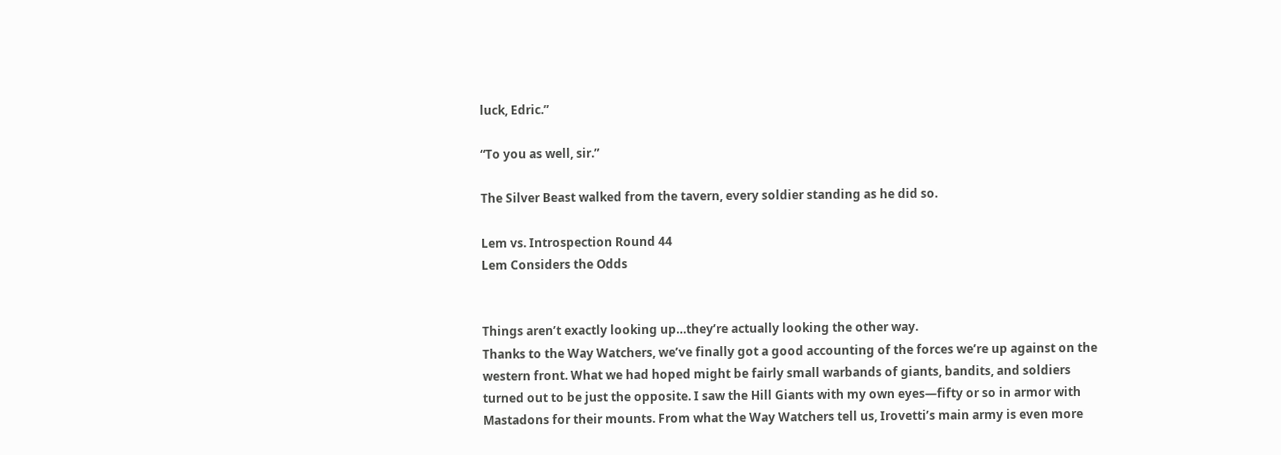luck, Edric.”

“To you as well, sir.”

The Silver Beast walked from the tavern, every soldier standing as he did so.

Lem vs. Introspection Round 44
Lem Considers the Odds


Things aren’t exactly looking up…they’re actually looking the other way.
Thanks to the Way Watchers, we’ve finally got a good accounting of the forces we’re up against on the western front. What we had hoped might be fairly small warbands of giants, bandits, and soldiers turned out to be just the opposite. I saw the Hill Giants with my own eyes—fifty or so in armor with Mastadons for their mounts. From what the Way Watchers tell us, Irovetti’s main army is even more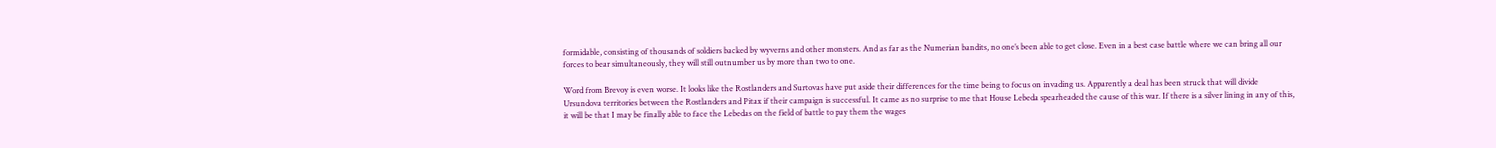formidable, consisting of thousands of soldiers backed by wyverns and other monsters. And as far as the Numerian bandits, no one’s been able to get close. Even in a best case battle where we can bring all our forces to bear simultaneously, they will still outnumber us by more than two to one.

Word from Brevoy is even worse. It looks like the Rostlanders and Surtovas have put aside their differences for the time being to focus on invading us. Apparently a deal has been struck that will divide Ursundova territories between the Rostlanders and Pitax if their campaign is successful. It came as no surprise to me that House Lebeda spearheaded the cause of this war. If there is a silver lining in any of this, it will be that I may be finally able to face the Lebedas on the field of battle to pay them the wages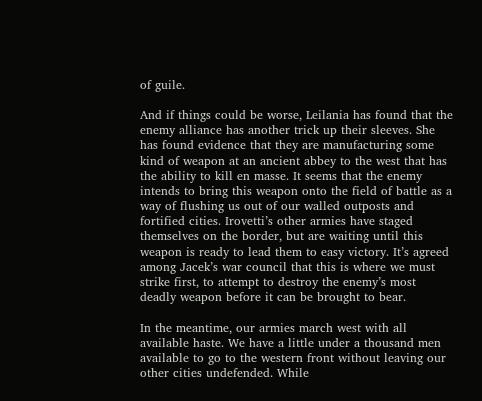of guile.

And if things could be worse, Leilania has found that the enemy alliance has another trick up their sleeves. She has found evidence that they are manufacturing some kind of weapon at an ancient abbey to the west that has the ability to kill en masse. It seems that the enemy intends to bring this weapon onto the field of battle as a way of flushing us out of our walled outposts and fortified cities. Irovetti’s other armies have staged themselves on the border, but are waiting until this weapon is ready to lead them to easy victory. It’s agreed among Jacek’s war council that this is where we must strike first, to attempt to destroy the enemy’s most deadly weapon before it can be brought to bear.

In the meantime, our armies march west with all available haste. We have a little under a thousand men available to go to the western front without leaving our other cities undefended. While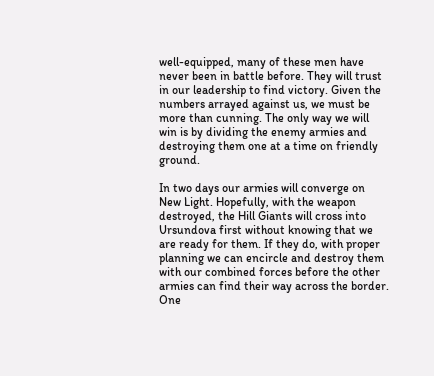well-equipped, many of these men have never been in battle before. They will trust in our leadership to find victory. Given the numbers arrayed against us, we must be more than cunning. The only way we will win is by dividing the enemy armies and destroying them one at a time on friendly ground.

In two days our armies will converge on New Light. Hopefully, with the weapon destroyed, the Hill Giants will cross into Ursundova first without knowing that we are ready for them. If they do, with proper planning we can encircle and destroy them with our combined forces before the other armies can find their way across the border. One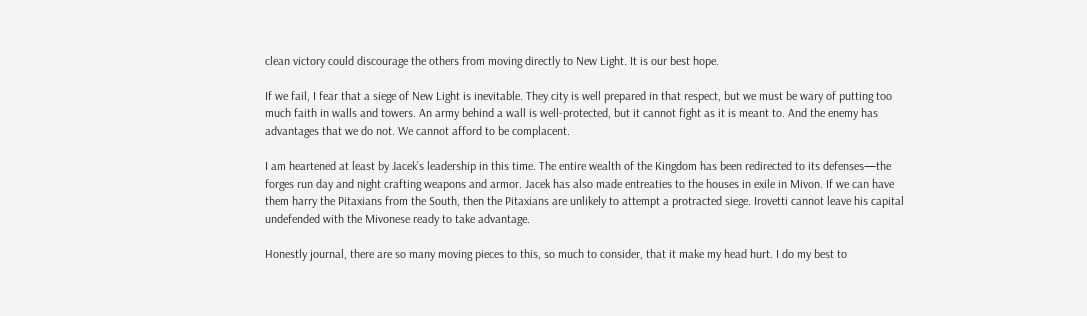clean victory could discourage the others from moving directly to New Light. It is our best hope.

If we fail, I fear that a siege of New Light is inevitable. They city is well prepared in that respect, but we must be wary of putting too much faith in walls and towers. An army behind a wall is well-protected, but it cannot fight as it is meant to. And the enemy has advantages that we do not. We cannot afford to be complacent.

I am heartened at least by Jacek’s leadership in this time. The entire wealth of the Kingdom has been redirected to its defenses—the forges run day and night crafting weapons and armor. Jacek has also made entreaties to the houses in exile in Mivon. If we can have them harry the Pitaxians from the South, then the Pitaxians are unlikely to attempt a protracted siege. Irovetti cannot leave his capital undefended with the Mivonese ready to take advantage.

Honestly journal, there are so many moving pieces to this, so much to consider, that it make my head hurt. I do my best to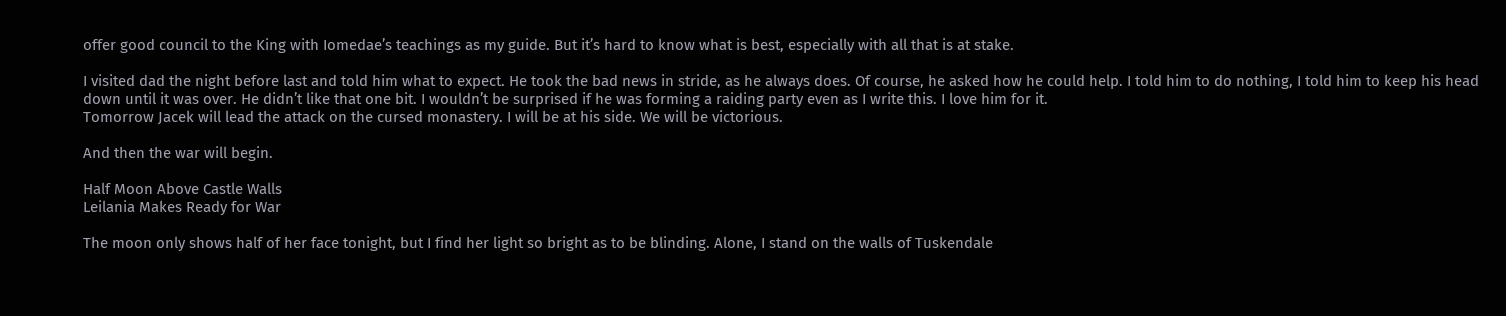offer good council to the King with Iomedae’s teachings as my guide. But it’s hard to know what is best, especially with all that is at stake.

I visited dad the night before last and told him what to expect. He took the bad news in stride, as he always does. Of course, he asked how he could help. I told him to do nothing, I told him to keep his head down until it was over. He didn’t like that one bit. I wouldn’t be surprised if he was forming a raiding party even as I write this. I love him for it.
Tomorrow Jacek will lead the attack on the cursed monastery. I will be at his side. We will be victorious.

And then the war will begin.

Half Moon Above Castle Walls
Leilania Makes Ready for War

The moon only shows half of her face tonight, but I find her light so bright as to be blinding. Alone, I stand on the walls of Tuskendale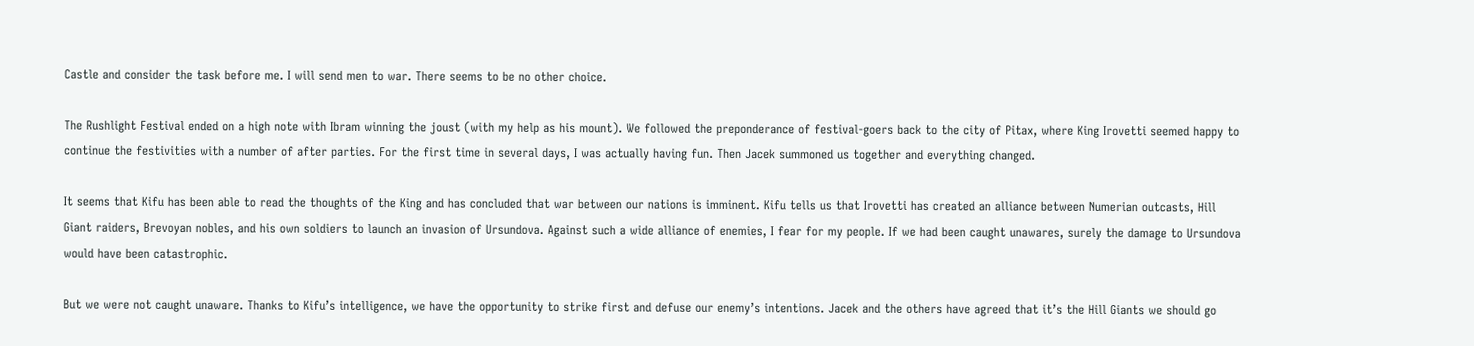Castle and consider the task before me. I will send men to war. There seems to be no other choice.

The Rushlight Festival ended on a high note with Ibram winning the joust (with my help as his mount). We followed the preponderance of festival-goers back to the city of Pitax, where King Irovetti seemed happy to continue the festivities with a number of after parties. For the first time in several days, I was actually having fun. Then Jacek summoned us together and everything changed.

It seems that Kifu has been able to read the thoughts of the King and has concluded that war between our nations is imminent. Kifu tells us that Irovetti has created an alliance between Numerian outcasts, Hill Giant raiders, Brevoyan nobles, and his own soldiers to launch an invasion of Ursundova. Against such a wide alliance of enemies, I fear for my people. If we had been caught unawares, surely the damage to Ursundova would have been catastrophic.

But we were not caught unaware. Thanks to Kifu’s intelligence, we have the opportunity to strike first and defuse our enemy’s intentions. Jacek and the others have agreed that it’s the Hill Giants we should go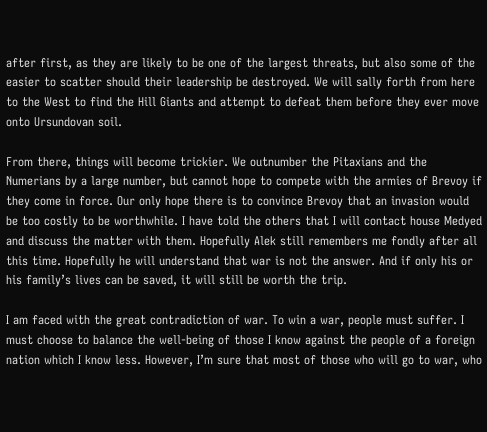after first, as they are likely to be one of the largest threats, but also some of the easier to scatter should their leadership be destroyed. We will sally forth from here to the West to find the Hill Giants and attempt to defeat them before they ever move onto Ursundovan soil.

From there, things will become trickier. We outnumber the Pitaxians and the Numerians by a large number, but cannot hope to compete with the armies of Brevoy if they come in force. Our only hope there is to convince Brevoy that an invasion would be too costly to be worthwhile. I have told the others that I will contact house Medyed and discuss the matter with them. Hopefully Alek still remembers me fondly after all this time. Hopefully he will understand that war is not the answer. And if only his or his family’s lives can be saved, it will still be worth the trip.

I am faced with the great contradiction of war. To win a war, people must suffer. I must choose to balance the well-being of those I know against the people of a foreign nation which I know less. However, I’m sure that most of those who will go to war, who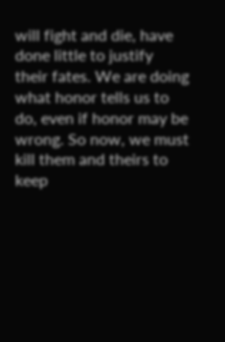will fight and die, have done little to justify their fates. We are doing what honor tells us to do, even if honor may be wrong. So now, we must kill them and theirs to keep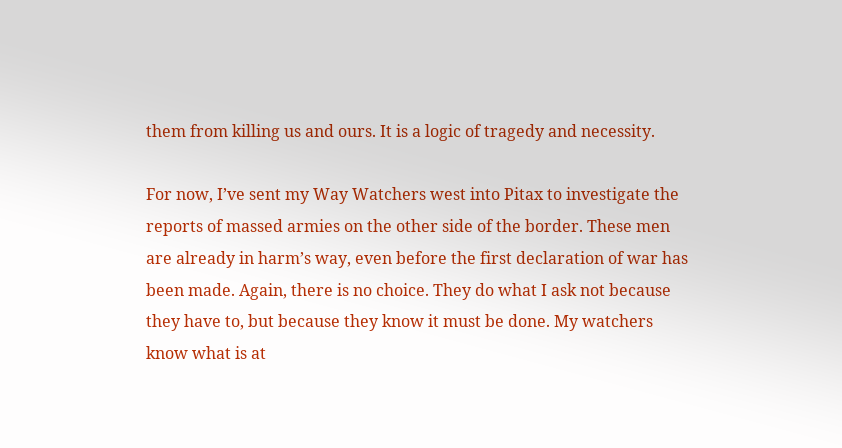them from killing us and ours. It is a logic of tragedy and necessity.

For now, I’ve sent my Way Watchers west into Pitax to investigate the reports of massed armies on the other side of the border. These men are already in harm’s way, even before the first declaration of war has been made. Again, there is no choice. They do what I ask not because they have to, but because they know it must be done. My watchers know what is at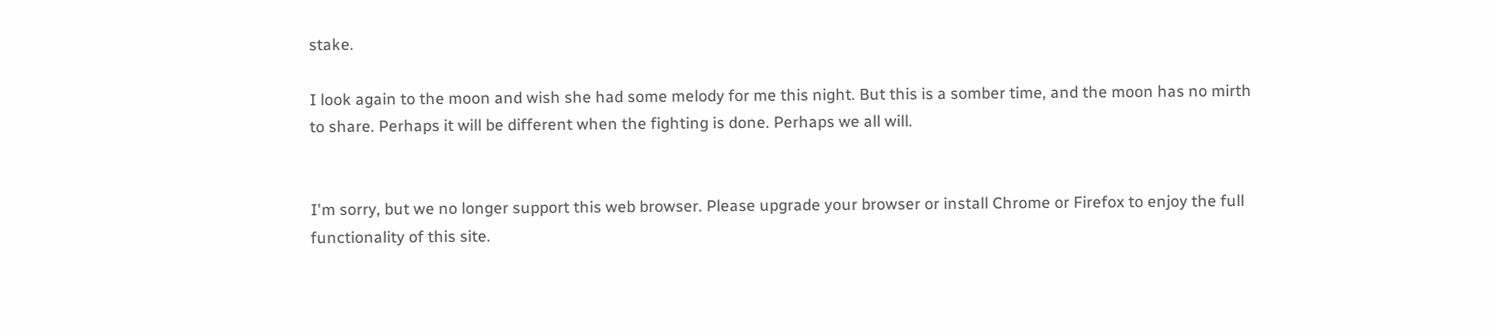stake.

I look again to the moon and wish she had some melody for me this night. But this is a somber time, and the moon has no mirth to share. Perhaps it will be different when the fighting is done. Perhaps we all will.


I'm sorry, but we no longer support this web browser. Please upgrade your browser or install Chrome or Firefox to enjoy the full functionality of this site.